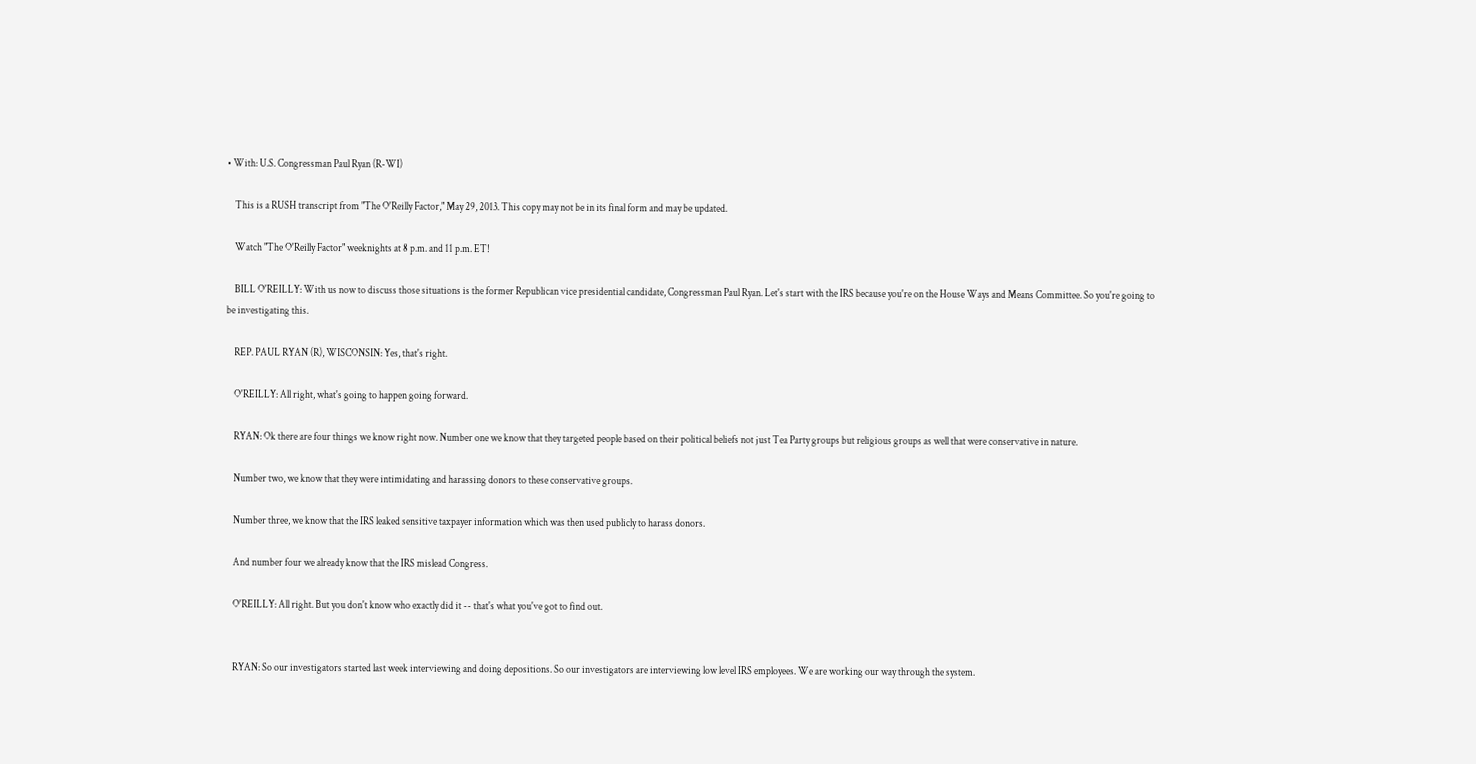• With: U.S. Congressman Paul Ryan (R-WI)

    This is a RUSH transcript from "The O'Reilly Factor," May 29, 2013. This copy may not be in its final form and may be updated.

    Watch "The O'Reilly Factor" weeknights at 8 p.m. and 11 p.m. ET!

    BILL O'REILLY: With us now to discuss those situations is the former Republican vice presidential candidate, Congressman Paul Ryan. Let's start with the IRS because you're on the House Ways and Means Committee. So you're going to be investigating this.

    REP. PAUL RYAN (R), WISCONSIN: Yes, that's right.

    O'REILLY: All right, what's going to happen going forward.

    RYAN: Ok there are four things we know right now. Number one we know that they targeted people based on their political beliefs not just Tea Party groups but religious groups as well that were conservative in nature.

    Number two, we know that they were intimidating and harassing donors to these conservative groups.

    Number three, we know that the IRS leaked sensitive taxpayer information which was then used publicly to harass donors.

    And number four we already know that the IRS mislead Congress.

    O'REILLY: All right. But you don't know who exactly did it -- that's what you've got to find out.


    RYAN: So our investigators started last week interviewing and doing depositions. So our investigators are interviewing low level IRS employees. We are working our way through the system.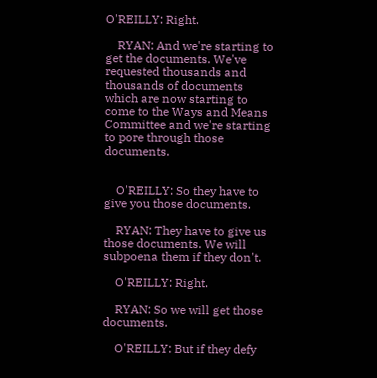O'REILLY: Right.

    RYAN: And we're starting to get the documents. We've requested thousands and thousands of documents which are now starting to come to the Ways and Means Committee and we're starting to pore through those documents.


    O'REILLY: So they have to give you those documents.

    RYAN: They have to give us those documents. We will subpoena them if they don't.

    O'REILLY: Right.

    RYAN: So we will get those documents.

    O'REILLY: But if they defy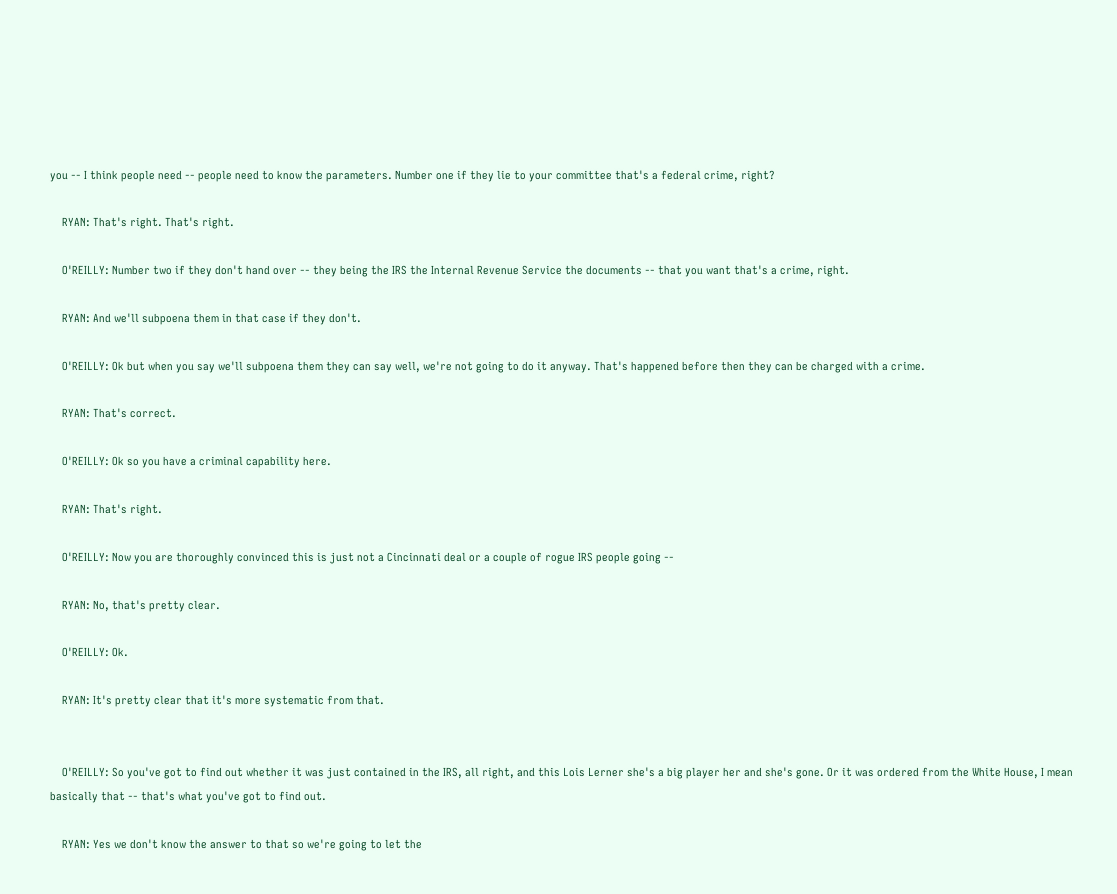you -- I think people need -- people need to know the parameters. Number one if they lie to your committee that's a federal crime, right?

    RYAN: That's right. That's right.

    O'REILLY: Number two if they don't hand over -- they being the IRS the Internal Revenue Service the documents -- that you want that's a crime, right.

    RYAN: And we'll subpoena them in that case if they don't.

    O'REILLY: Ok but when you say we'll subpoena them they can say well, we're not going to do it anyway. That's happened before then they can be charged with a crime.

    RYAN: That's correct.

    O'REILLY: Ok so you have a criminal capability here.

    RYAN: That's right.

    O'REILLY: Now you are thoroughly convinced this is just not a Cincinnati deal or a couple of rogue IRS people going --

    RYAN: No, that's pretty clear.

    O'REILLY: Ok.

    RYAN: It's pretty clear that it's more systematic from that.


    O'REILLY: So you've got to find out whether it was just contained in the IRS, all right, and this Lois Lerner she's a big player her and she's gone. Or it was ordered from the White House, I mean basically that -- that's what you've got to find out.

    RYAN: Yes we don't know the answer to that so we're going to let the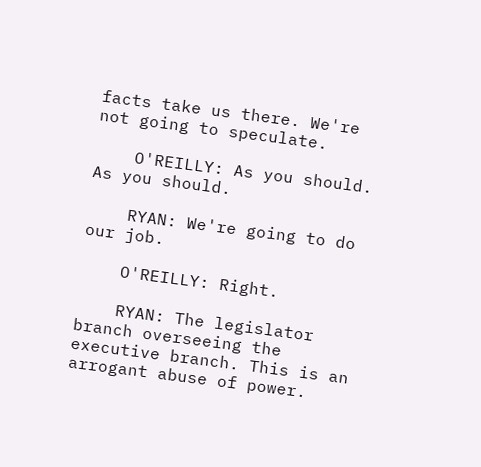facts take us there. We're not going to speculate.

    O'REILLY: As you should. As you should.

    RYAN: We're going to do our job.

    O'REILLY: Right.

    RYAN: The legislator branch overseeing the executive branch. This is an arrogant abuse of power.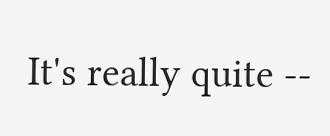It's really quite --